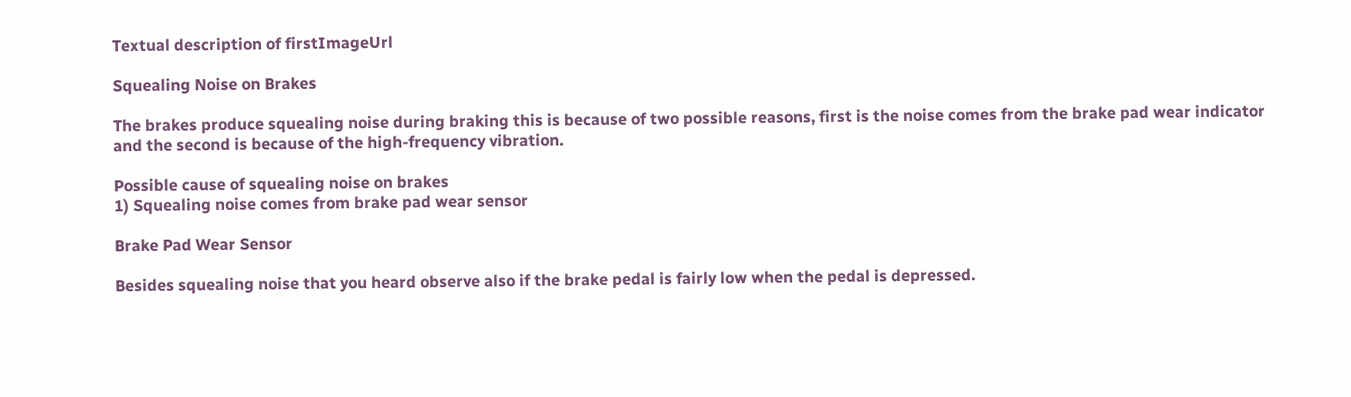Textual description of firstImageUrl

Squealing Noise on Brakes

The brakes produce squealing noise during braking this is because of two possible reasons, first is the noise comes from the brake pad wear indicator and the second is because of the high-frequency vibration.

Possible cause of squealing noise on brakes
1) Squealing noise comes from brake pad wear sensor

Brake Pad Wear Sensor

Besides squealing noise that you heard observe also if the brake pedal is fairly low when the pedal is depressed.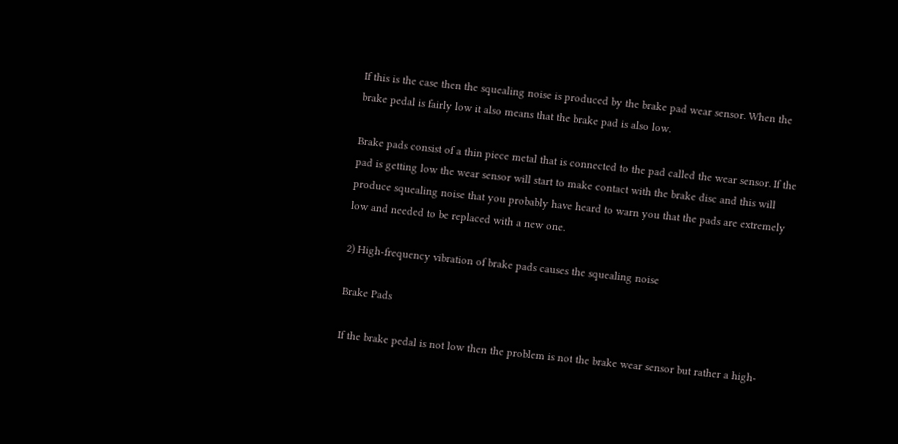If this is the case then the squealing noise is produced by the brake pad wear sensor. When the brake pedal is fairly low it also means that the brake pad is also low.

Brake pads consist of a thin piece metal that is connected to the pad called the wear sensor. If the pad is getting low the wear sensor will start to make contact with the brake disc and this will produce squealing noise that you probably have heard to warn you that the pads are extremely low and needed to be replaced with a new one.

2) High-frequency vibration of brake pads causes the squealing noise

Brake Pads

If the brake pedal is not low then the problem is not the brake wear sensor but rather a high-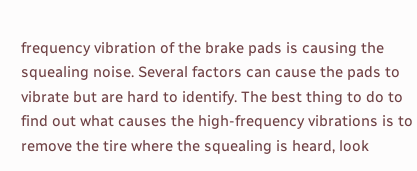frequency vibration of the brake pads is causing the squealing noise. Several factors can cause the pads to vibrate but are hard to identify. The best thing to do to find out what causes the high-frequency vibrations is to remove the tire where the squealing is heard, look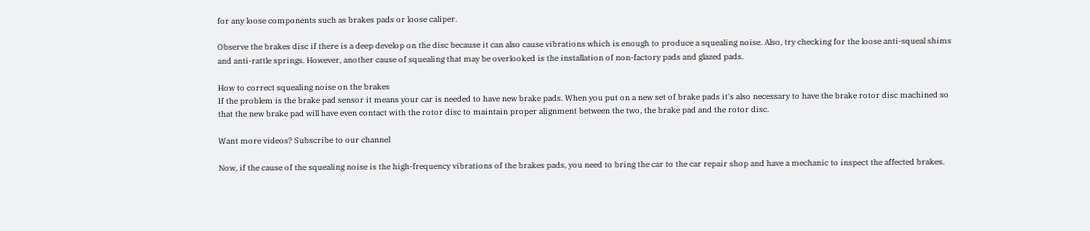for any loose components such as brakes pads or loose caliper.

Observe the brakes disc if there is a deep develop on the disc because it can also cause vibrations which is enough to produce a squealing noise. Also, try checking for the loose anti-squeal shims and anti-rattle springs. However, another cause of squealing that may be overlooked is the installation of non-factory pads and glazed pads.

How to correct squealing noise on the brakes
If the problem is the brake pad sensor it means your car is needed to have new brake pads. When you put on a new set of brake pads it's also necessary to have the brake rotor disc machined so that the new brake pad will have even contact with the rotor disc to maintain proper alignment between the two, the brake pad and the rotor disc.

Want more videos? Subscribe to our channel

Now, if the cause of the squealing noise is the high-frequency vibrations of the brakes pads, you need to bring the car to the car repair shop and have a mechanic to inspect the affected brakes.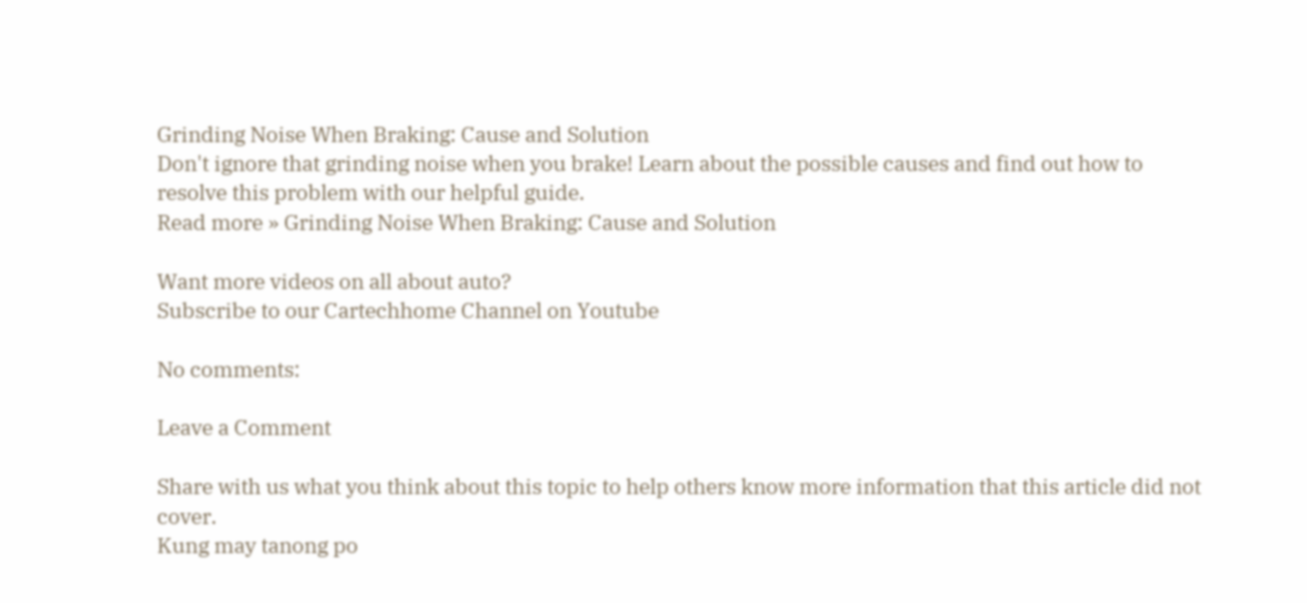Grinding Noise When Braking: Cause and Solution
Don't ignore that grinding noise when you brake! Learn about the possible causes and find out how to resolve this problem with our helpful guide.
Read more » Grinding Noise When Braking: Cause and Solution

Want more videos on all about auto?
Subscribe to our Cartechhome Channel on Youtube

No comments:

Leave a Comment

Share with us what you think about this topic to help others know more information that this article did not cover.
Kung may tanong po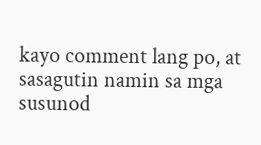kayo comment lang po, at sasagutin namin sa mga susunod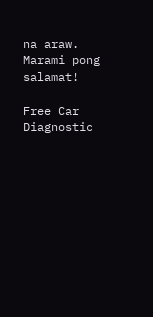na araw. Marami pong salamat!

Free Car Diagnostic